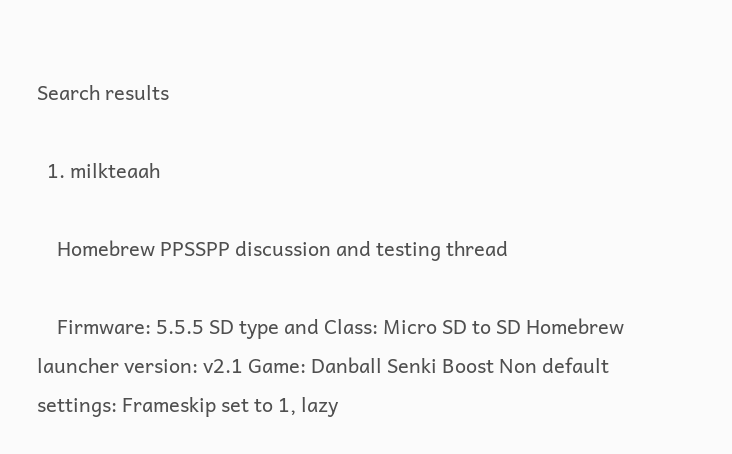Search results

  1. milkteaah

    Homebrew PPSSPP discussion and testing thread

    Firmware: 5.5.5 SD type and Class: Micro SD to SD Homebrew launcher version: v2.1 Game: Danball Senki Boost Non default settings: Frameskip set to 1, lazy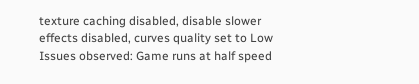texture caching disabled, disable slower effects disabled, curves quality set to Low Issues observed: Game runs at half speed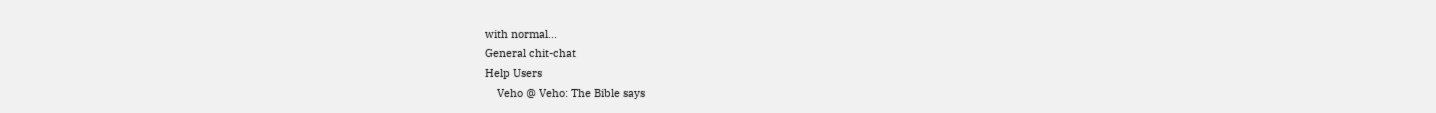with normal...
General chit-chat
Help Users
    Veho @ Veho: The Bible says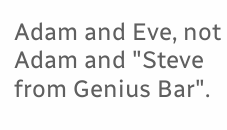Adam and Eve, not Adam and "Steve from Genius Bar".